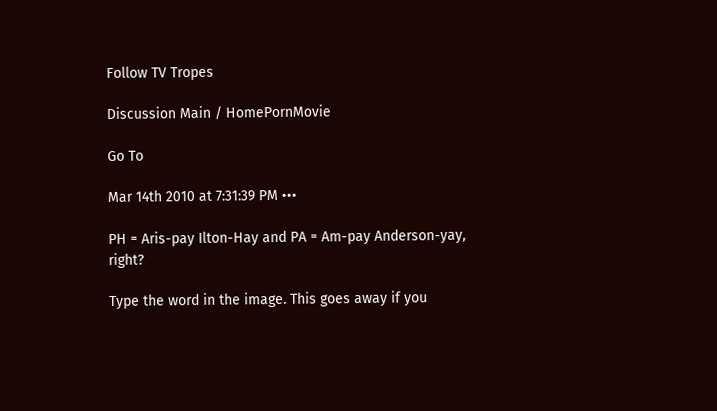Follow TV Tropes

Discussion Main / HomePornMovie

Go To

Mar 14th 2010 at 7:31:39 PM •••

PH = Aris-pay Ilton-Hay and PA = Am-pay Anderson-yay, right?

Type the word in the image. This goes away if you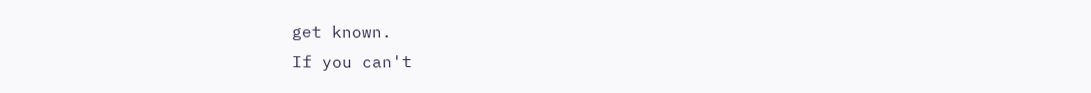get known.
If you can't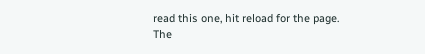read this one, hit reload for the page.
The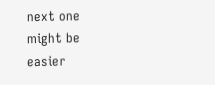next one might be easier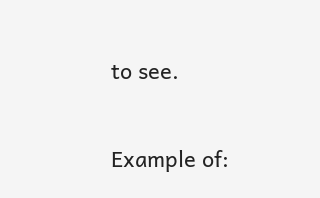to see.

Example of: